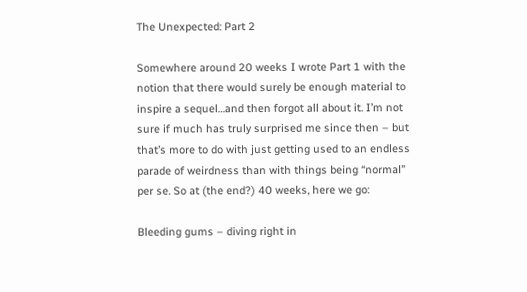The Unexpected: Part 2

Somewhere around 20 weeks I wrote Part 1 with the notion that there would surely be enough material to inspire a sequel…and then forgot all about it. I’m not sure if much has truly surprised me since then – but that’s more to do with just getting used to an endless parade of weirdness than with things being “normal” per se. So at (the end?) 40 weeks, here we go:

Bleeding gums – diving right in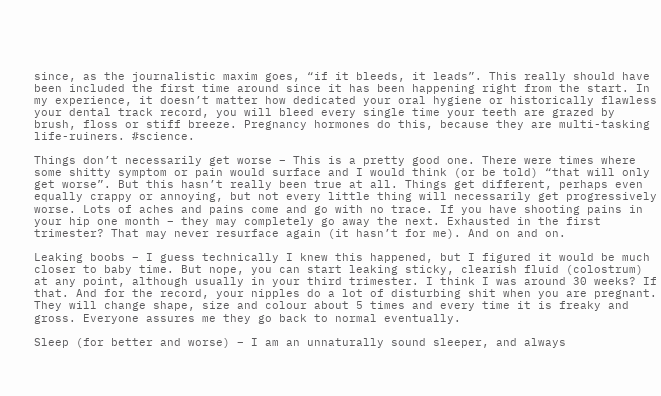since, as the journalistic maxim goes, “if it bleeds, it leads”. This really should have been included the first time around since it has been happening right from the start. In my experience, it doesn’t matter how dedicated your oral hygiene or historically flawless your dental track record, you will bleed every single time your teeth are grazed by brush, floss or stiff breeze. Pregnancy hormones do this, because they are multi-tasking life-ruiners. #science.

Things don’t necessarily get worse – This is a pretty good one. There were times where some shitty symptom or pain would surface and I would think (or be told) “that will only get worse”. But this hasn’t really been true at all. Things get different, perhaps even equally crappy or annoying, but not every little thing will necessarily get progressively worse. Lots of aches and pains come and go with no trace. If you have shooting pains in your hip one month – they may completely go away the next. Exhausted in the first trimester? That may never resurface again (it hasn’t for me). And on and on.

Leaking boobs – I guess technically I knew this happened, but I figured it would be much closer to baby time. But nope, you can start leaking sticky, clearish fluid (colostrum) at any point, although usually in your third trimester. I think I was around 30 weeks? If that. And for the record, your nipples do a lot of disturbing shit when you are pregnant. They will change shape, size and colour about 5 times and every time it is freaky and gross. Everyone assures me they go back to normal eventually.

Sleep (for better and worse) – I am an unnaturally sound sleeper, and always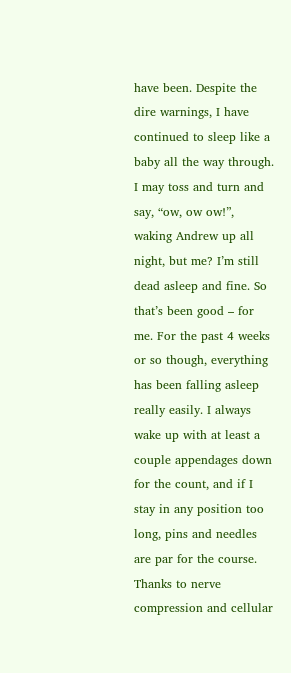have been. Despite the dire warnings, I have continued to sleep like a baby all the way through. I may toss and turn and say, “ow, ow ow!”, waking Andrew up all night, but me? I’m still dead asleep and fine. So that’s been good – for me. For the past 4 weeks or so though, everything has been falling asleep really easily. I always wake up with at least a couple appendages down for the count, and if I stay in any position too long, pins and needles are par for the course. Thanks to nerve compression and cellular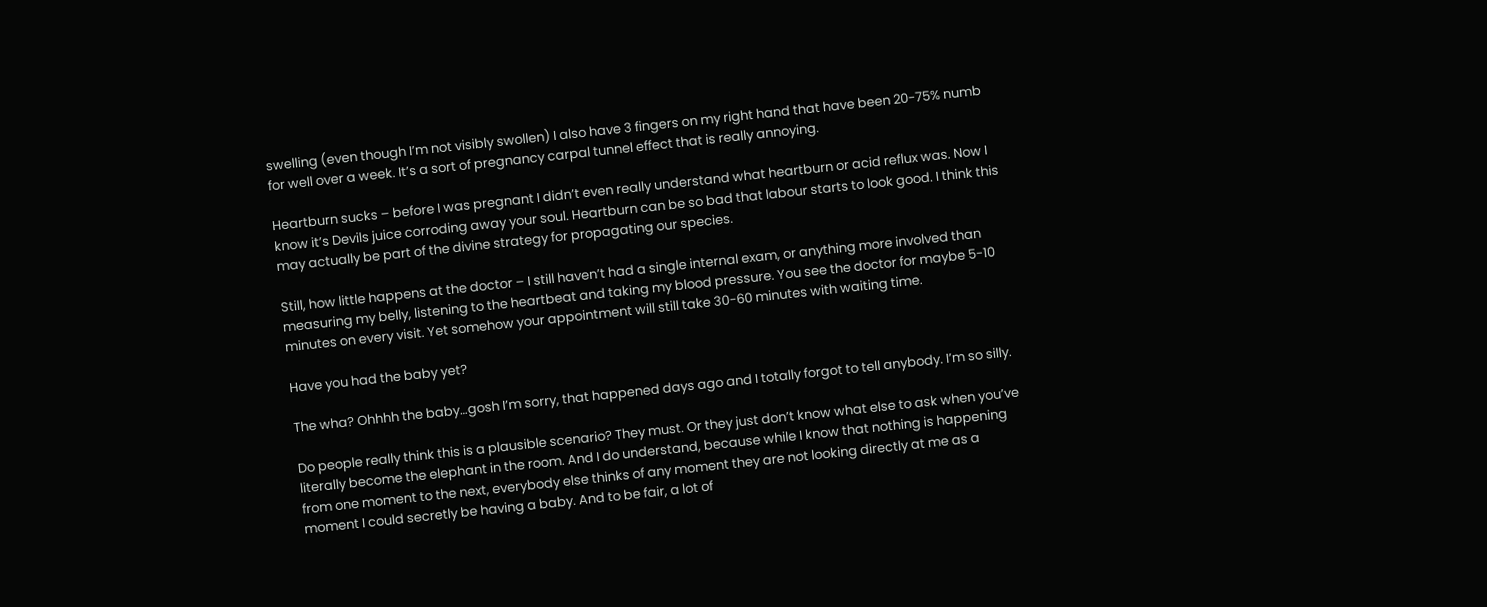swelling (even though I’m not visibly swollen) I also have 3 fingers on my right hand that have been 20-75% numb for well over a week. It’s a sort of pregnancy carpal tunnel effect that is really annoying.

Heartburn sucks – before I was pregnant I didn’t even really understand what heartburn or acid reflux was. Now I know it’s Devils juice corroding away your soul. Heartburn can be so bad that labour starts to look good. I think this may actually be part of the divine strategy for propagating our species.

Still, how little happens at the doctor – I still haven’t had a single internal exam, or anything more involved than measuring my belly, listening to the heartbeat and taking my blood pressure. You see the doctor for maybe 5-10 minutes on every visit. Yet somehow your appointment will still take 30-60 minutes with waiting time.

Have you had the baby yet?

The wha? Ohhhh the baby…gosh I’m sorry, that happened days ago and I totally forgot to tell anybody. I’m so silly.

Do people really think this is a plausible scenario? They must. Or they just don’t know what else to ask when you’ve literally become the elephant in the room. And I do understand, because while I know that nothing is happening from one moment to the next, everybody else thinks of any moment they are not looking directly at me as a moment I could secretly be having a baby. And to be fair, a lot of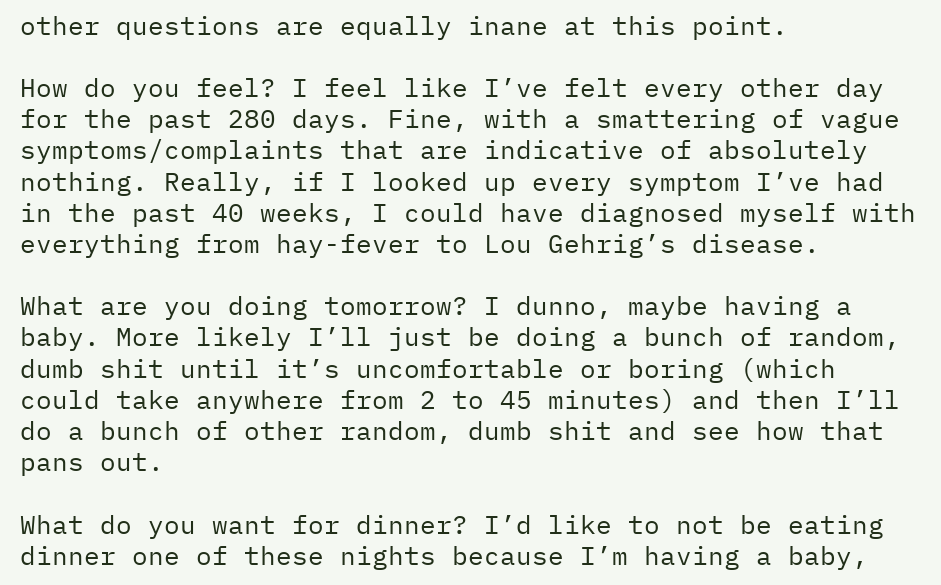other questions are equally inane at this point.

How do you feel? I feel like I’ve felt every other day for the past 280 days. Fine, with a smattering of vague symptoms/complaints that are indicative of absolutely nothing. Really, if I looked up every symptom I’ve had in the past 40 weeks, I could have diagnosed myself with everything from hay-fever to Lou Gehrig’s disease.

What are you doing tomorrow? I dunno, maybe having a baby. More likely I’ll just be doing a bunch of random, dumb shit until it’s uncomfortable or boring (which could take anywhere from 2 to 45 minutes) and then I’ll do a bunch of other random, dumb shit and see how that pans out.

What do you want for dinner? I’d like to not be eating dinner one of these nights because I’m having a baby,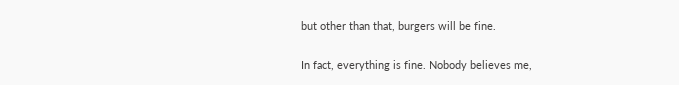but other than that, burgers will be fine.

In fact, everything is fine. Nobody believes me,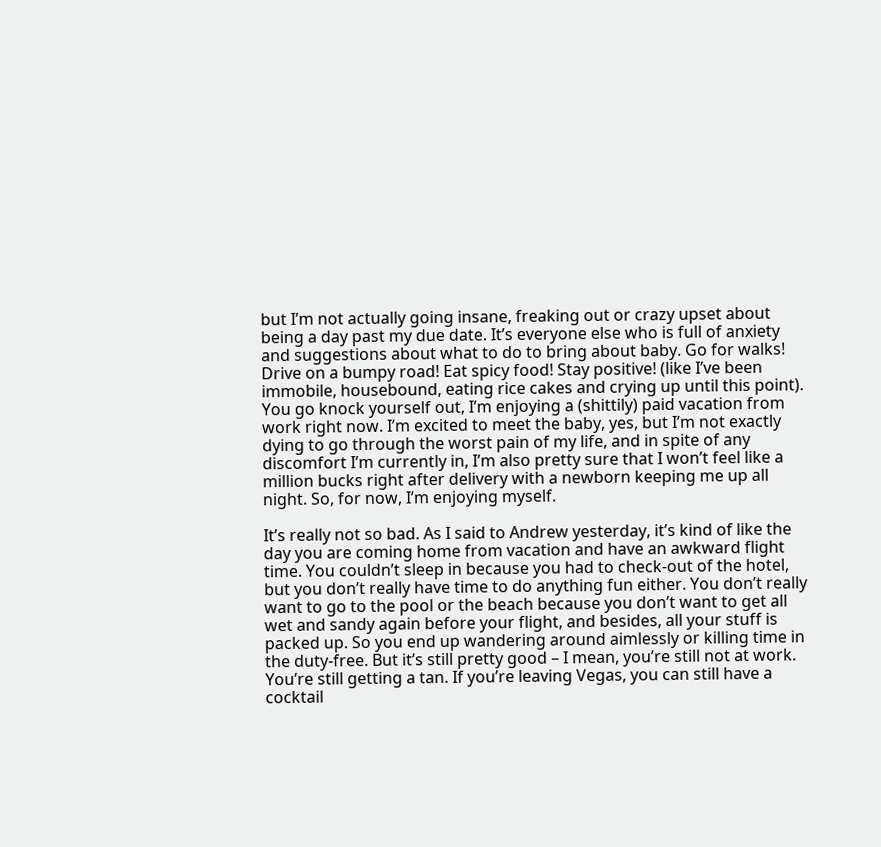but I’m not actually going insane, freaking out or crazy upset about being a day past my due date. It’s everyone else who is full of anxiety and suggestions about what to do to bring about baby. Go for walks! Drive on a bumpy road! Eat spicy food! Stay positive! (like I’ve been immobile, housebound, eating rice cakes and crying up until this point). You go knock yourself out, I’m enjoying a (shittily) paid vacation from work right now. I’m excited to meet the baby, yes, but I’m not exactly dying to go through the worst pain of my life, and in spite of any discomfort I’m currently in, I’m also pretty sure that I won’t feel like a million bucks right after delivery with a newborn keeping me up all night. So, for now, I’m enjoying myself.

It’s really not so bad. As I said to Andrew yesterday, it’s kind of like the day you are coming home from vacation and have an awkward flight time. You couldn’t sleep in because you had to check-out of the hotel, but you don’t really have time to do anything fun either. You don’t really want to go to the pool or the beach because you don’t want to get all wet and sandy again before your flight, and besides, all your stuff is packed up. So you end up wandering around aimlessly or killing time in the duty-free. But it’s still pretty good – I mean, you’re still not at work. You’re still getting a tan. If you’re leaving Vegas, you can still have a cocktail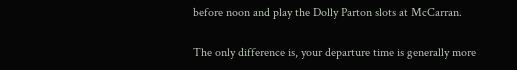before noon and play the Dolly Parton slots at McCarran.

The only difference is, your departure time is generally more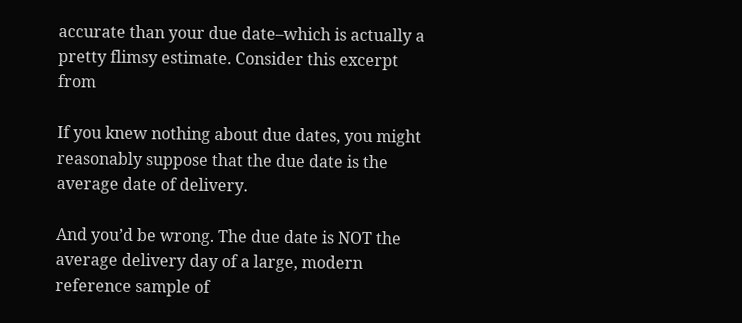accurate than your due date–which is actually a pretty flimsy estimate. Consider this excerpt from

If you knew nothing about due dates, you might reasonably suppose that the due date is the average date of delivery.

And you’d be wrong. The due date is NOT the average delivery day of a large, modern reference sample of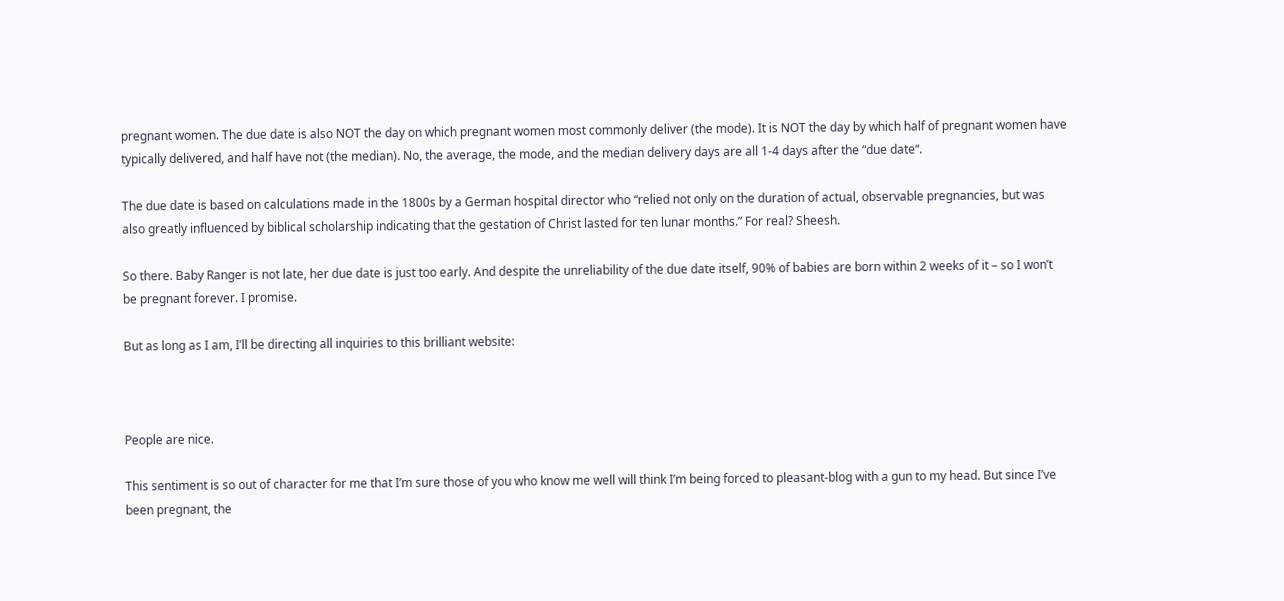pregnant women. The due date is also NOT the day on which pregnant women most commonly deliver (the mode). It is NOT the day by which half of pregnant women have typically delivered, and half have not (the median). No, the average, the mode, and the median delivery days are all 1-4 days after the “due date“.

The due date is based on calculations made in the 1800s by a German hospital director who “relied not only on the duration of actual, observable pregnancies, but was also greatly influenced by biblical scholarship indicating that the gestation of Christ lasted for ten lunar months.” For real? Sheesh.

So there. Baby Ranger is not late, her due date is just too early. And despite the unreliability of the due date itself, 90% of babies are born within 2 weeks of it – so I won’t be pregnant forever. I promise.

But as long as I am, I’ll be directing all inquiries to this brilliant website:



People are nice.

This sentiment is so out of character for me that I’m sure those of you who know me well will think I’m being forced to pleasant-blog with a gun to my head. But since I’ve been pregnant, the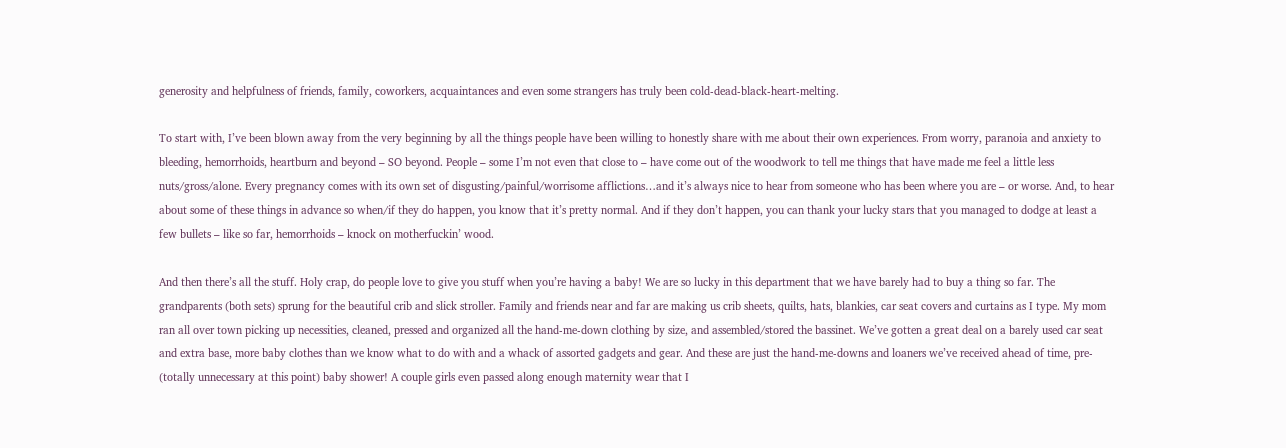generosity and helpfulness of friends, family, coworkers, acquaintances and even some strangers has truly been cold-dead-black-heart-melting.

To start with, I’ve been blown away from the very beginning by all the things people have been willing to honestly share with me about their own experiences. From worry, paranoia and anxiety to bleeding, hemorrhoids, heartburn and beyond – SO beyond. People – some I’m not even that close to – have come out of the woodwork to tell me things that have made me feel a little less nuts/gross/alone. Every pregnancy comes with its own set of disgusting/painful/worrisome afflictions…and it’s always nice to hear from someone who has been where you are – or worse. And, to hear about some of these things in advance so when/if they do happen, you know that it’s pretty normal. And if they don’t happen, you can thank your lucky stars that you managed to dodge at least a few bullets – like so far, hemorrhoids – knock on motherfuckin’ wood.

And then there’s all the stuff. Holy crap, do people love to give you stuff when you’re having a baby! We are so lucky in this department that we have barely had to buy a thing so far. The grandparents (both sets) sprung for the beautiful crib and slick stroller. Family and friends near and far are making us crib sheets, quilts, hats, blankies, car seat covers and curtains as I type. My mom ran all over town picking up necessities, cleaned, pressed and organized all the hand-me-down clothing by size, and assembled/stored the bassinet. We’ve gotten a great deal on a barely used car seat and extra base, more baby clothes than we know what to do with and a whack of assorted gadgets and gear. And these are just the hand-me-downs and loaners we’ve received ahead of time, pre- (totally unnecessary at this point) baby shower! A couple girls even passed along enough maternity wear that I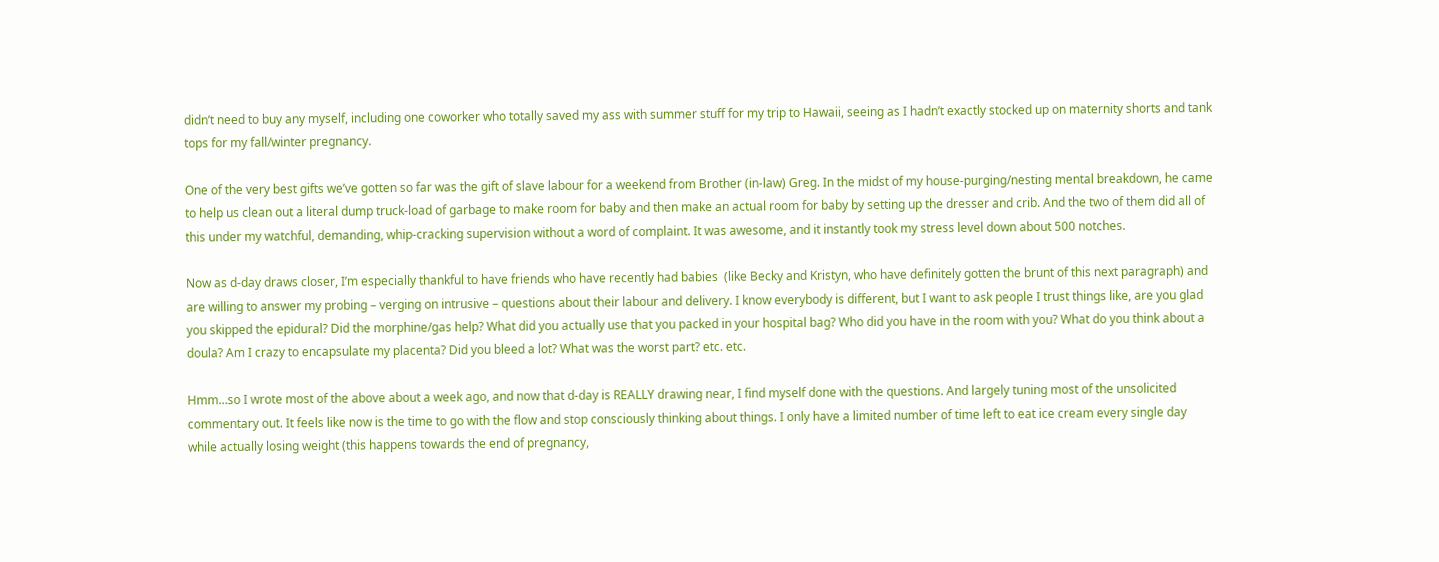didn’t need to buy any myself, including one coworker who totally saved my ass with summer stuff for my trip to Hawaii, seeing as I hadn’t exactly stocked up on maternity shorts and tank tops for my fall/winter pregnancy.

One of the very best gifts we’ve gotten so far was the gift of slave labour for a weekend from Brother (in-law) Greg. In the midst of my house-purging/nesting mental breakdown, he came to help us clean out a literal dump truck-load of garbage to make room for baby and then make an actual room for baby by setting up the dresser and crib. And the two of them did all of this under my watchful, demanding, whip-cracking supervision without a word of complaint. It was awesome, and it instantly took my stress level down about 500 notches.

Now as d-day draws closer, I’m especially thankful to have friends who have recently had babies  (like Becky and Kristyn, who have definitely gotten the brunt of this next paragraph) and are willing to answer my probing – verging on intrusive – questions about their labour and delivery. I know everybody is different, but I want to ask people I trust things like, are you glad you skipped the epidural? Did the morphine/gas help? What did you actually use that you packed in your hospital bag? Who did you have in the room with you? What do you think about a doula? Am I crazy to encapsulate my placenta? Did you bleed a lot? What was the worst part? etc. etc.

Hmm…so I wrote most of the above about a week ago, and now that d-day is REALLY drawing near, I find myself done with the questions. And largely tuning most of the unsolicited commentary out. It feels like now is the time to go with the flow and stop consciously thinking about things. I only have a limited number of time left to eat ice cream every single day while actually losing weight (this happens towards the end of pregnancy,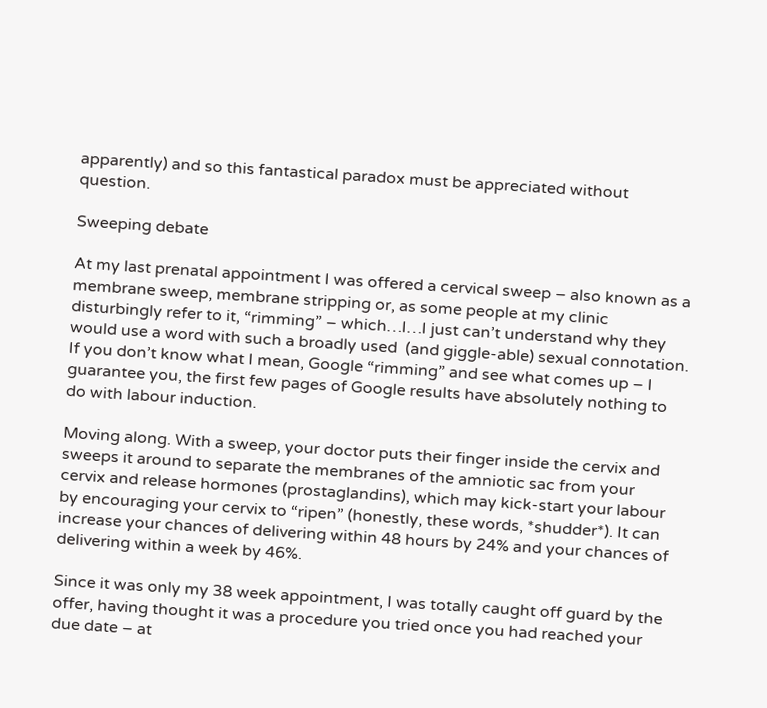apparently) and so this fantastical paradox must be appreciated without question.

Sweeping debate

At my last prenatal appointment I was offered a cervical sweep – also known as a membrane sweep, membrane stripping or, as some people at my clinic disturbingly refer to it, “rimming” – which…I…I just can’t understand why they would use a word with such a broadly used  (and giggle-able) sexual connotation. If you don’t know what I mean, Google “rimming” and see what comes up – I guarantee you, the first few pages of Google results have absolutely nothing to do with labour induction.

Moving along. With a sweep, your doctor puts their finger inside the cervix and sweeps it around to separate the membranes of the amniotic sac from your cervix and release hormones (prostaglandins), which may kick-start your labour by encouraging your cervix to “ripen” (honestly, these words, *shudder*). It can increase your chances of delivering within 48 hours by 24% and your chances of delivering within a week by 46%.

Since it was only my 38 week appointment, I was totally caught off guard by the offer, having thought it was a procedure you tried once you had reached your due date – at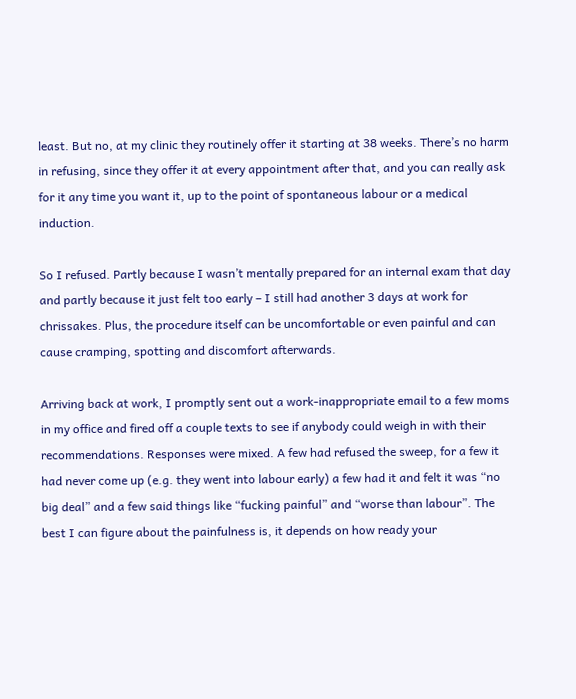least. But no, at my clinic they routinely offer it starting at 38 weeks. There’s no harm in refusing, since they offer it at every appointment after that, and you can really ask for it any time you want it, up to the point of spontaneous labour or a medical induction.

So I refused. Partly because I wasn’t mentally prepared for an internal exam that day and partly because it just felt too early – I still had another 3 days at work for chrissakes. Plus, the procedure itself can be uncomfortable or even painful and can cause cramping, spotting and discomfort afterwards.

Arriving back at work, I promptly sent out a work-inappropriate email to a few moms in my office and fired off a couple texts to see if anybody could weigh in with their recommendations. Responses were mixed. A few had refused the sweep, for a few it had never come up (e.g. they went into labour early) a few had it and felt it was “no big deal” and a few said things like “fucking painful” and “worse than labour”. The best I can figure about the painfulness is, it depends on how ready your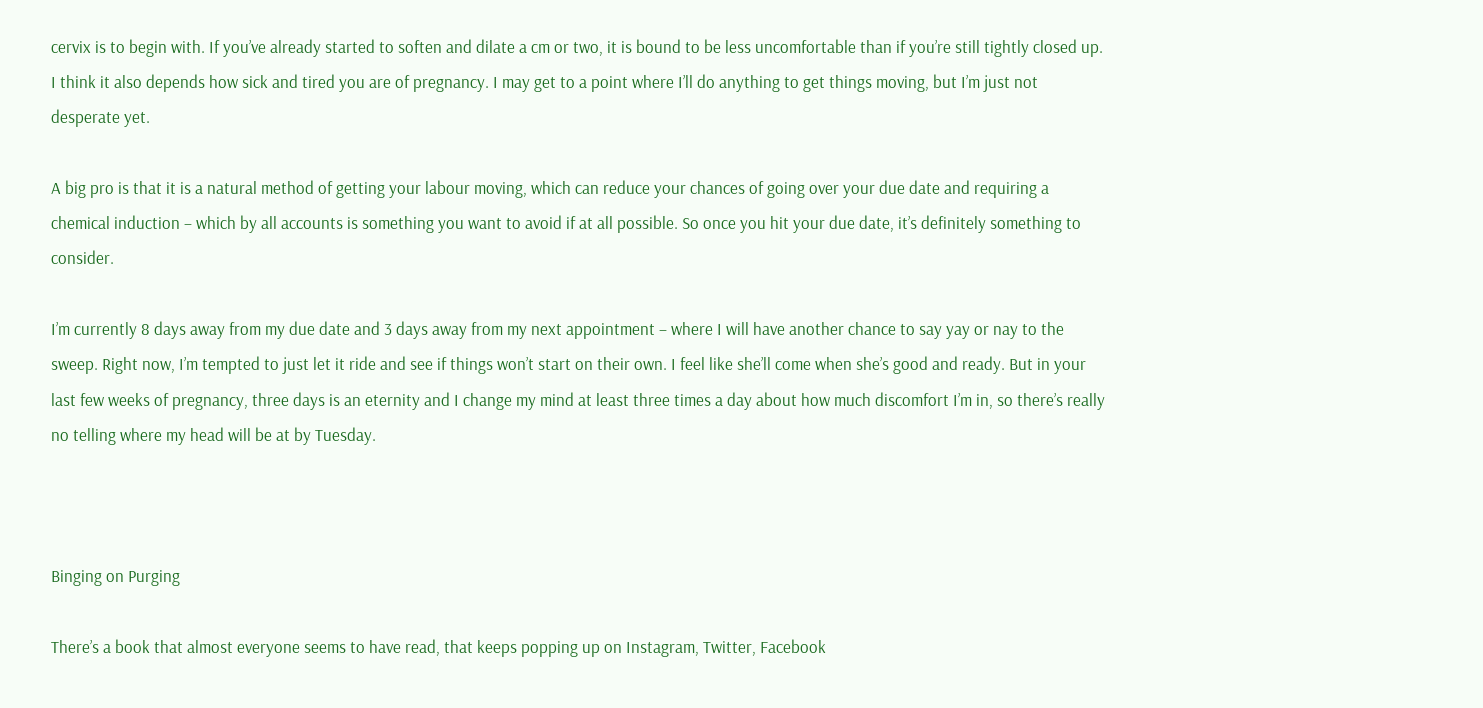cervix is to begin with. If you’ve already started to soften and dilate a cm or two, it is bound to be less uncomfortable than if you’re still tightly closed up. I think it also depends how sick and tired you are of pregnancy. I may get to a point where I’ll do anything to get things moving, but I’m just not desperate yet.

A big pro is that it is a natural method of getting your labour moving, which can reduce your chances of going over your due date and requiring a chemical induction – which by all accounts is something you want to avoid if at all possible. So once you hit your due date, it’s definitely something to consider.

I’m currently 8 days away from my due date and 3 days away from my next appointment – where I will have another chance to say yay or nay to the sweep. Right now, I’m tempted to just let it ride and see if things won’t start on their own. I feel like she’ll come when she’s good and ready. But in your last few weeks of pregnancy, three days is an eternity and I change my mind at least three times a day about how much discomfort I’m in, so there’s really no telling where my head will be at by Tuesday.



Binging on Purging

There’s a book that almost everyone seems to have read, that keeps popping up on Instagram, Twitter, Facebook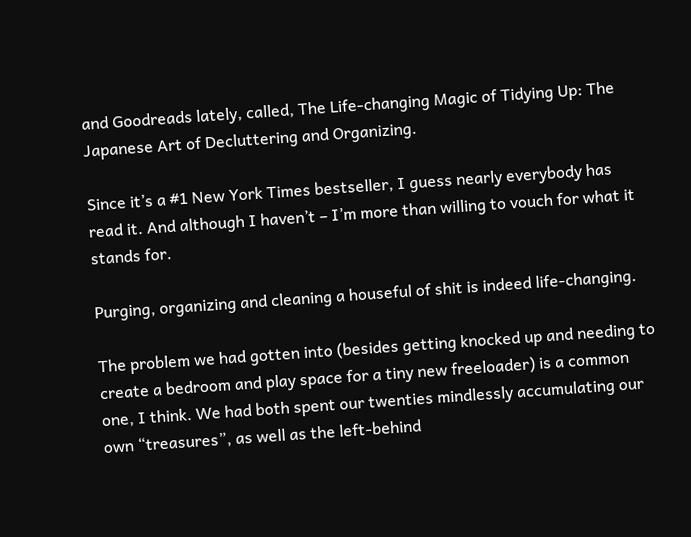and Goodreads lately, called, The Life-changing Magic of Tidying Up: The Japanese Art of Decluttering and Organizing.

Since it’s a #1 New York Times bestseller, I guess nearly everybody has read it. And although I haven’t – I’m more than willing to vouch for what it stands for.

Purging, organizing and cleaning a houseful of shit is indeed life-changing.

The problem we had gotten into (besides getting knocked up and needing to create a bedroom and play space for a tiny new freeloader) is a common one, I think. We had both spent our twenties mindlessly accumulating our own “treasures”, as well as the left-behind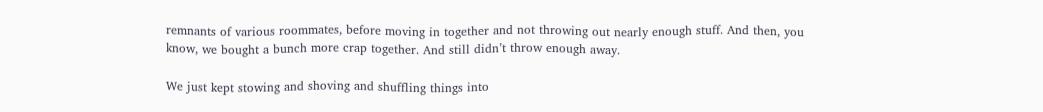remnants of various roommates, before moving in together and not throwing out nearly enough stuff. And then, you know, we bought a bunch more crap together. And still didn’t throw enough away.

We just kept stowing and shoving and shuffling things into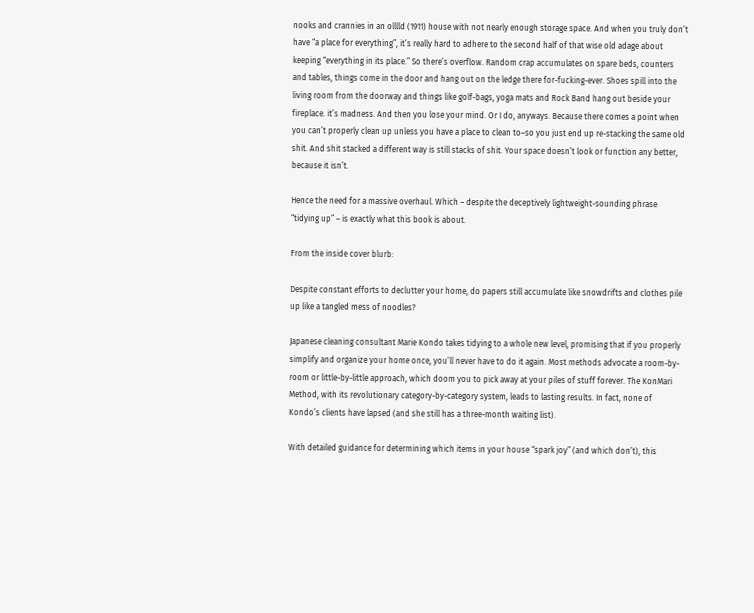nooks and crannies in an olllld (1911) house with not nearly enough storage space. And when you truly don’t have “a place for everything”, it’s really hard to adhere to the second half of that wise old adage about keeping “everything in its place.” So there’s overflow. Random crap accumulates on spare beds, counters and tables, things come in the door and hang out on the ledge there for-fucking-ever. Shoes spill into the living room from the doorway and things like golf-bags, yoga mats and Rock Band hang out beside your fireplace. it’s madness. And then you lose your mind. Or I do, anyways. Because there comes a point when you can’t properly clean up unless you have a place to clean to–so you just end up re-stacking the same old shit. And shit stacked a different way is still stacks of shit. Your space doesn’t look or function any better, because it isn’t.

Hence the need for a massive overhaul. Which – despite the deceptively lightweight-sounding phrase “tidying up” – is exactly what this book is about.

From the inside cover blurb:

Despite constant efforts to declutter your home, do papers still accumulate like snowdrifts and clothes pile up like a tangled mess of noodles?

Japanese cleaning consultant Marie Kondo takes tidying to a whole new level, promising that if you properly simplify and organize your home once, you’ll never have to do it again. Most methods advocate a room-by-room or little-by-little approach, which doom you to pick away at your piles of stuff forever. The KonMari Method, with its revolutionary category-by-category system, leads to lasting results. In fact, none of Kondo’s clients have lapsed (and she still has a three-month waiting list).

With detailed guidance for determining which items in your house “spark joy” (and which don’t), this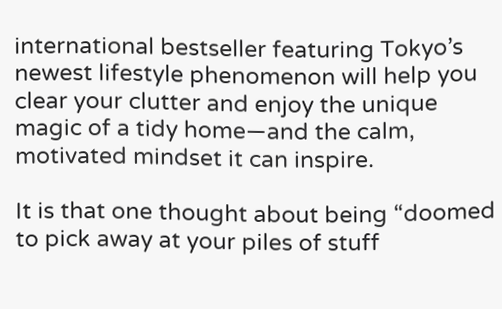international bestseller featuring Tokyo’s newest lifestyle phenomenon will help you clear your clutter and enjoy the unique magic of a tidy home—and the calm, motivated mindset it can inspire.

It is that one thought about being “doomed to pick away at your piles of stuff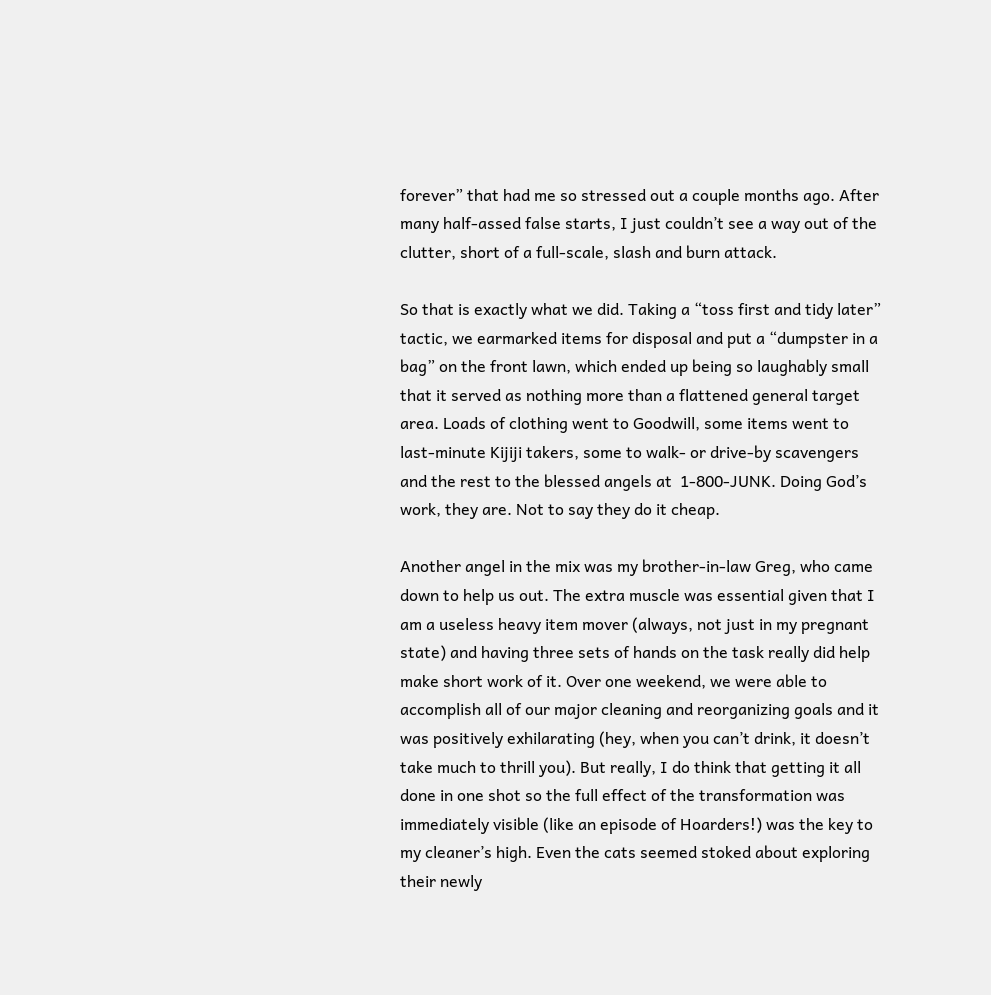forever” that had me so stressed out a couple months ago. After many half-assed false starts, I just couldn’t see a way out of the clutter, short of a full-scale, slash and burn attack.

So that is exactly what we did. Taking a “toss first and tidy later” tactic, we earmarked items for disposal and put a “dumpster in a bag” on the front lawn, which ended up being so laughably small that it served as nothing more than a flattened general target area. Loads of clothing went to Goodwill, some items went to last-minute Kijiji takers, some to walk- or drive-by scavengers and the rest to the blessed angels at  1-800-JUNK. Doing God’s work, they are. Not to say they do it cheap.

Another angel in the mix was my brother-in-law Greg, who came down to help us out. The extra muscle was essential given that I am a useless heavy item mover (always, not just in my pregnant state) and having three sets of hands on the task really did help make short work of it. Over one weekend, we were able to accomplish all of our major cleaning and reorganizing goals and it was positively exhilarating (hey, when you can’t drink, it doesn’t take much to thrill you). But really, I do think that getting it all done in one shot so the full effect of the transformation was immediately visible (like an episode of Hoarders!) was the key to my cleaner’s high. Even the cats seemed stoked about exploring their newly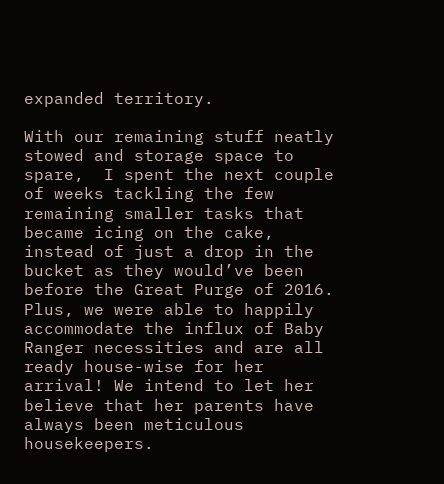expanded territory.

With our remaining stuff neatly stowed and storage space to spare,  I spent the next couple of weeks tackling the few remaining smaller tasks that became icing on the cake, instead of just a drop in the bucket as they would’ve been before the Great Purge of 2016. Plus, we were able to happily accommodate the influx of Baby Ranger necessities and are all ready house-wise for her arrival! We intend to let her believe that her parents have always been meticulous housekeepers.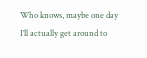Who knows, maybe one day I’ll actually get around to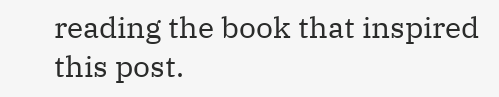reading the book that inspired this post.